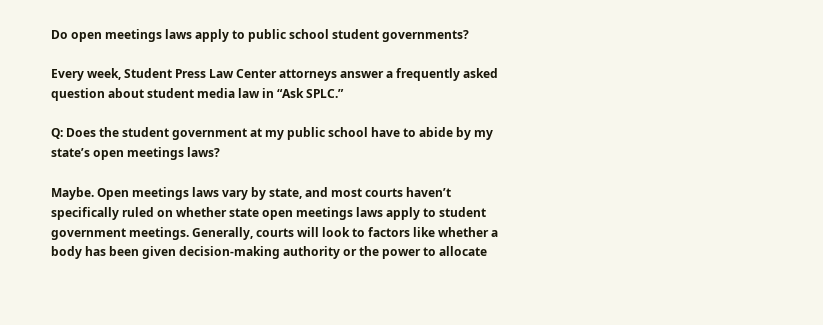Do open meetings laws apply to public school student governments?

Every week, Student Press Law Center attorneys answer a frequently asked question about student media law in “Ask SPLC.”

Q: Does the student government at my public school have to abide by my state’s open meetings laws?

Maybe. Open meetings laws vary by state, and most courts haven’t specifically ruled on whether state open meetings laws apply to student government meetings. Generally, courts will look to factors like whether a body has been given decision-making authority or the power to allocate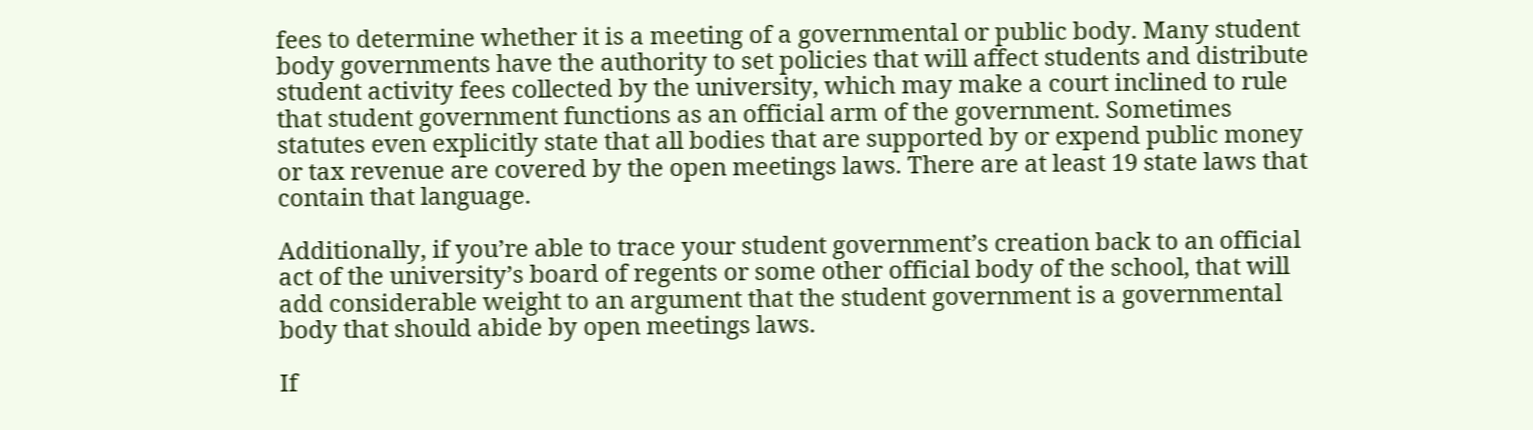fees to determine whether it is a meeting of a governmental or public body. Many student body governments have the authority to set policies that will affect students and distribute student activity fees collected by the university, which may make a court inclined to rule that student government functions as an official arm of the government. Sometimes statutes even explicitly state that all bodies that are supported by or expend public money or tax revenue are covered by the open meetings laws. There are at least 19 state laws that contain that language.

Additionally, if you’re able to trace your student government’s creation back to an official act of the university’s board of regents or some other official body of the school, that will add considerable weight to an argument that the student government is a governmental body that should abide by open meetings laws.

If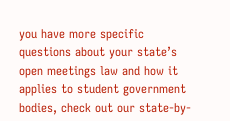you have more specific questions about your state’s open meetings law and how it applies to student government bodies, check out our state-by-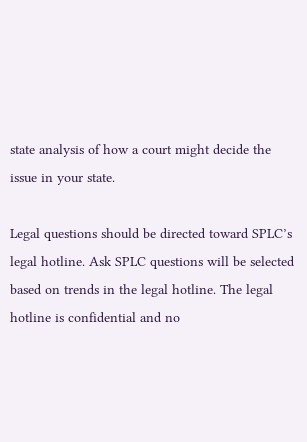state analysis of how a court might decide the issue in your state.

Legal questions should be directed toward SPLC’s legal hotline. Ask SPLC questions will be selected based on trends in the legal hotline. The legal hotline is confidential and no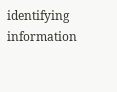identifying information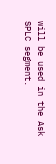will be used in the Ask SPLC segment.